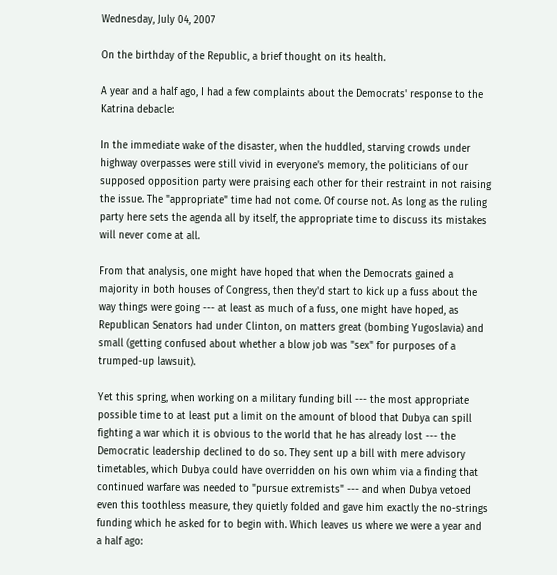Wednesday, July 04, 2007

On the birthday of the Republic, a brief thought on its health.

A year and a half ago, I had a few complaints about the Democrats' response to the Katrina debacle:

In the immediate wake of the disaster, when the huddled, starving crowds under highway overpasses were still vivid in everyone's memory, the politicians of our supposed opposition party were praising each other for their restraint in not raising the issue. The "appropriate" time had not come. Of course not. As long as the ruling party here sets the agenda all by itself, the appropriate time to discuss its mistakes will never come at all.

From that analysis, one might have hoped that when the Democrats gained a majority in both houses of Congress, then they'd start to kick up a fuss about the way things were going --- at least as much of a fuss, one might have hoped, as Republican Senators had under Clinton, on matters great (bombing Yugoslavia) and small (getting confused about whether a blow job was "sex" for purposes of a trumped-up lawsuit).

Yet this spring, when working on a military funding bill --- the most appropriate possible time to at least put a limit on the amount of blood that Dubya can spill fighting a war which it is obvious to the world that he has already lost --- the Democratic leadership declined to do so. They sent up a bill with mere advisory timetables, which Dubya could have overridden on his own whim via a finding that continued warfare was needed to "pursue extremists" --- and when Dubya vetoed even this toothless measure, they quietly folded and gave him exactly the no-strings funding which he asked for to begin with. Which leaves us where we were a year and a half ago: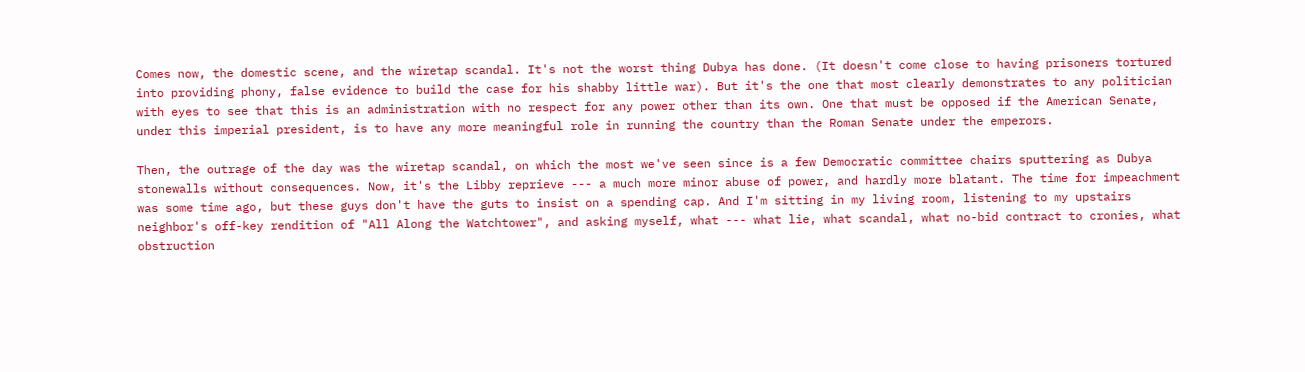Comes now, the domestic scene, and the wiretap scandal. It's not the worst thing Dubya has done. (It doesn't come close to having prisoners tortured into providing phony, false evidence to build the case for his shabby little war). But it's the one that most clearly demonstrates to any politician with eyes to see that this is an administration with no respect for any power other than its own. One that must be opposed if the American Senate, under this imperial president, is to have any more meaningful role in running the country than the Roman Senate under the emperors.

Then, the outrage of the day was the wiretap scandal, on which the most we've seen since is a few Democratic committee chairs sputtering as Dubya stonewalls without consequences. Now, it's the Libby reprieve --- a much more minor abuse of power, and hardly more blatant. The time for impeachment was some time ago, but these guys don't have the guts to insist on a spending cap. And I'm sitting in my living room, listening to my upstairs neighbor's off-key rendition of "All Along the Watchtower", and asking myself, what --- what lie, what scandal, what no-bid contract to cronies, what obstruction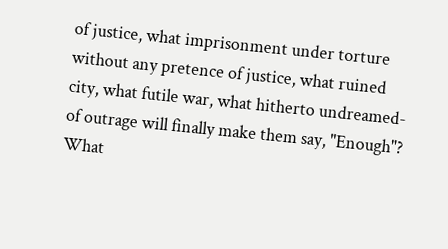of justice, what imprisonment under torture without any pretence of justice, what ruined city, what futile war, what hitherto undreamed-of outrage will finally make them say, "Enough"? What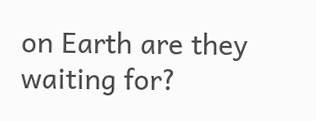on Earth are they waiting for?